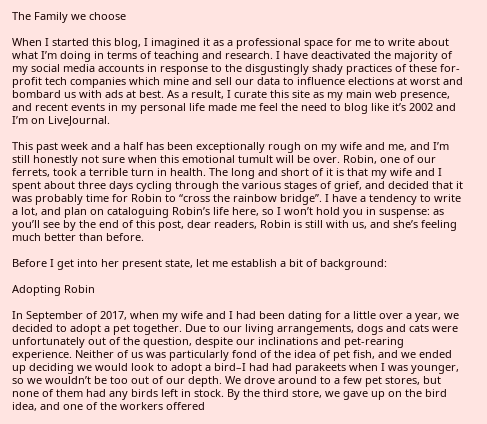The Family we choose

When I started this blog, I imagined it as a professional space for me to write about what I’m doing in terms of teaching and research. I have deactivated the majority of my social media accounts in response to the disgustingly shady practices of these for-profit tech companies which mine and sell our data to influence elections at worst and bombard us with ads at best. As a result, I curate this site as my main web presence, and recent events in my personal life made me feel the need to blog like it’s 2002 and I’m on LiveJournal.

This past week and a half has been exceptionally rough on my wife and me, and I’m still honestly not sure when this emotional tumult will be over. Robin, one of our ferrets, took a terrible turn in health. The long and short of it is that my wife and I spent about three days cycling through the various stages of grief, and decided that it was probably time for Robin to “cross the rainbow bridge”. I have a tendency to write a lot, and plan on cataloguing Robin’s life here, so I won’t hold you in suspense: as you’ll see by the end of this post, dear readers, Robin is still with us, and she’s feeling much better than before.

Before I get into her present state, let me establish a bit of background:

Adopting Robin

In September of 2017, when my wife and I had been dating for a little over a year, we decided to adopt a pet together. Due to our living arrangements, dogs and cats were unfortunately out of the question, despite our inclinations and pet-rearing experience. Neither of us was particularly fond of the idea of pet fish, and we ended up deciding we would look to adopt a bird–I had had parakeets when I was younger, so we wouldn’t be too out of our depth. We drove around to a few pet stores, but none of them had any birds left in stock. By the third store, we gave up on the bird idea, and one of the workers offered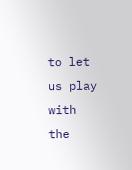to let us play with the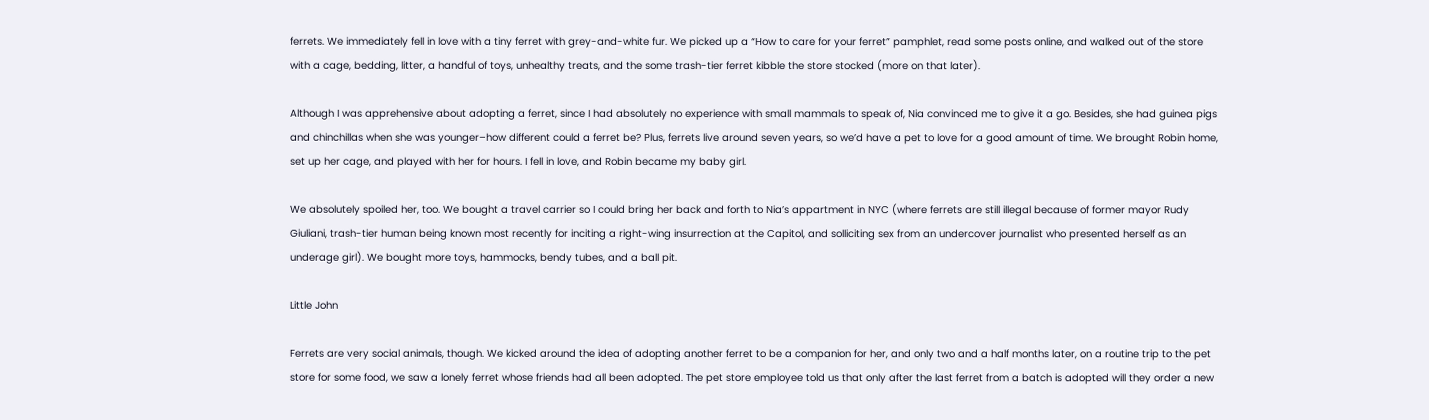ferrets. We immediately fell in love with a tiny ferret with grey-and-white fur. We picked up a “How to care for your ferret” pamphlet, read some posts online, and walked out of the store with a cage, bedding, litter, a handful of toys, unhealthy treats, and the some trash-tier ferret kibble the store stocked (more on that later).

Although I was apprehensive about adopting a ferret, since I had absolutely no experience with small mammals to speak of, Nia convinced me to give it a go. Besides, she had guinea pigs and chinchillas when she was younger–how different could a ferret be? Plus, ferrets live around seven years, so we’d have a pet to love for a good amount of time. We brought Robin home, set up her cage, and played with her for hours. I fell in love, and Robin became my baby girl.

We absolutely spoiled her, too. We bought a travel carrier so I could bring her back and forth to Nia’s appartment in NYC (where ferrets are still illegal because of former mayor Rudy Giuliani, trash-tier human being known most recently for inciting a right-wing insurrection at the Capitol, and solliciting sex from an undercover journalist who presented herself as an underage girl). We bought more toys, hammocks, bendy tubes, and a ball pit.

Little John

Ferrets are very social animals, though. We kicked around the idea of adopting another ferret to be a companion for her, and only two and a half months later, on a routine trip to the pet store for some food, we saw a lonely ferret whose friends had all been adopted. The pet store employee told us that only after the last ferret from a batch is adopted will they order a new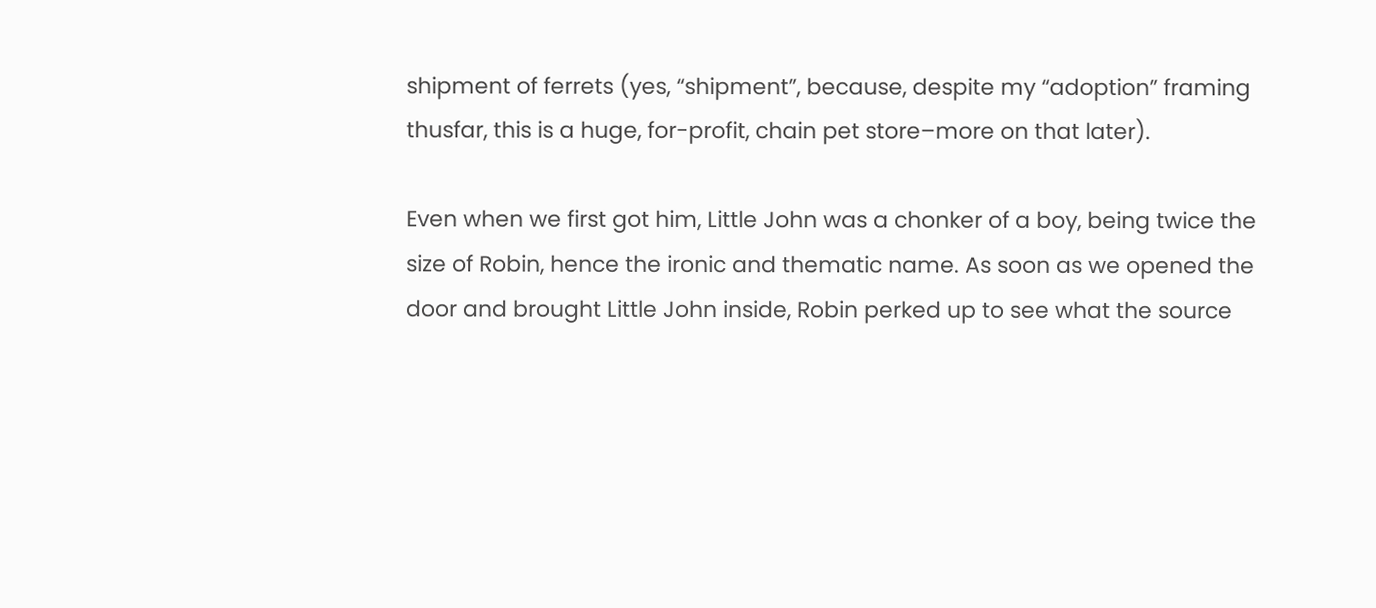shipment of ferrets (yes, “shipment”, because, despite my “adoption” framing thusfar, this is a huge, for-profit, chain pet store–more on that later).

Even when we first got him, Little John was a chonker of a boy, being twice the size of Robin, hence the ironic and thematic name. As soon as we opened the door and brought Little John inside, Robin perked up to see what the source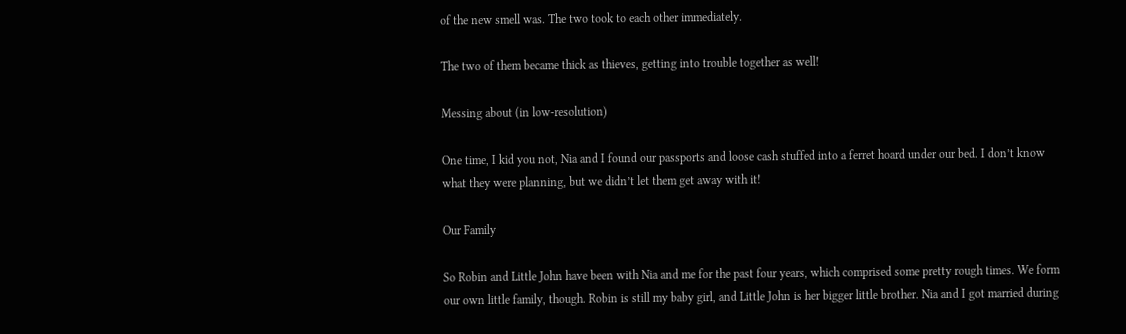of the new smell was. The two took to each other immediately.

The two of them became thick as thieves, getting into trouble together as well!

Messing about (in low-resolution)

One time, I kid you not, Nia and I found our passports and loose cash stuffed into a ferret hoard under our bed. I don’t know what they were planning, but we didn’t let them get away with it!

Our Family

So Robin and Little John have been with Nia and me for the past four years, which comprised some pretty rough times. We form our own little family, though. Robin is still my baby girl, and Little John is her bigger little brother. Nia and I got married during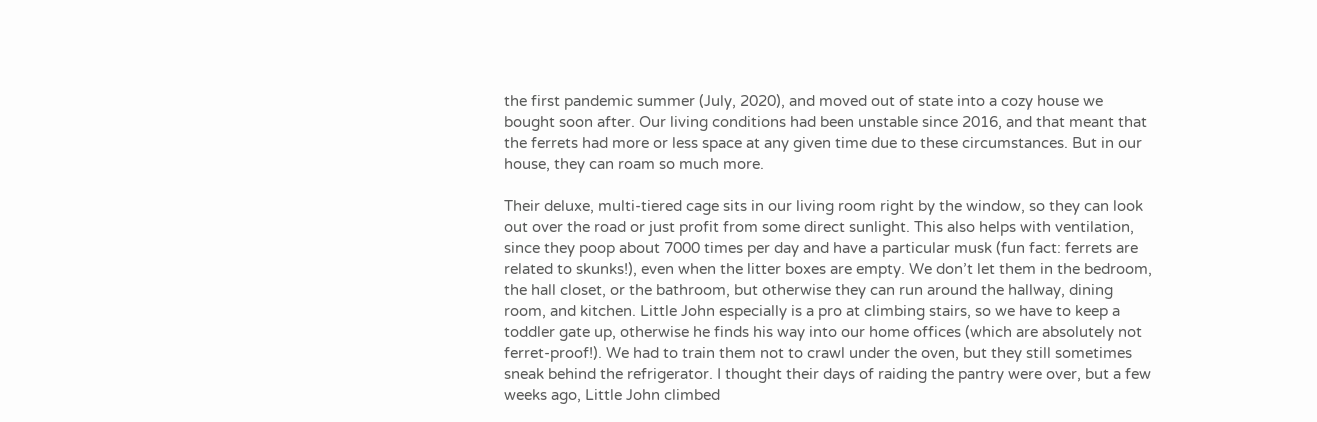the first pandemic summer (July, 2020), and moved out of state into a cozy house we bought soon after. Our living conditions had been unstable since 2016, and that meant that the ferrets had more or less space at any given time due to these circumstances. But in our house, they can roam so much more.

Their deluxe, multi-tiered cage sits in our living room right by the window, so they can look out over the road or just profit from some direct sunlight. This also helps with ventilation, since they poop about 7000 times per day and have a particular musk (fun fact: ferrets are related to skunks!), even when the litter boxes are empty. We don’t let them in the bedroom, the hall closet, or the bathroom, but otherwise they can run around the hallway, dining room, and kitchen. Little John especially is a pro at climbing stairs, so we have to keep a toddler gate up, otherwise he finds his way into our home offices (which are absolutely not ferret-proof!). We had to train them not to crawl under the oven, but they still sometimes sneak behind the refrigerator. I thought their days of raiding the pantry were over, but a few weeks ago, Little John climbed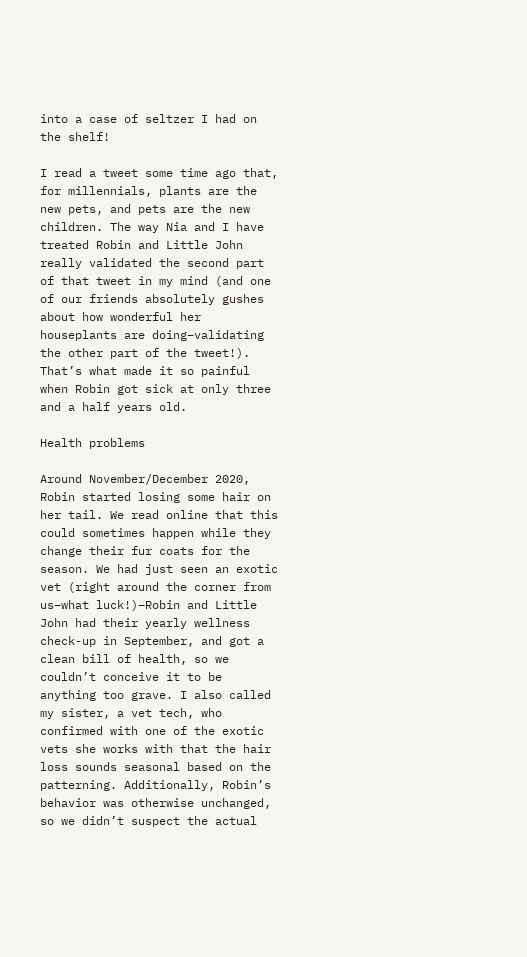into a case of seltzer I had on the shelf!

I read a tweet some time ago that, for millennials, plants are the new pets, and pets are the new children. The way Nia and I have treated Robin and Little John really validated the second part of that tweet in my mind (and one of our friends absolutely gushes about how wonderful her houseplants are doing–validating the other part of the tweet!). That’s what made it so painful when Robin got sick at only three and a half years old.

Health problems

Around November/December 2020, Robin started losing some hair on her tail. We read online that this could sometimes happen while they change their fur coats for the season. We had just seen an exotic vet (right around the corner from us–what luck!)–Robin and Little John had their yearly wellness check-up in September, and got a clean bill of health, so we couldn’t conceive it to be anything too grave. I also called my sister, a vet tech, who confirmed with one of the exotic vets she works with that the hair loss sounds seasonal based on the patterning. Additionally, Robin’s behavior was otherwise unchanged, so we didn’t suspect the actual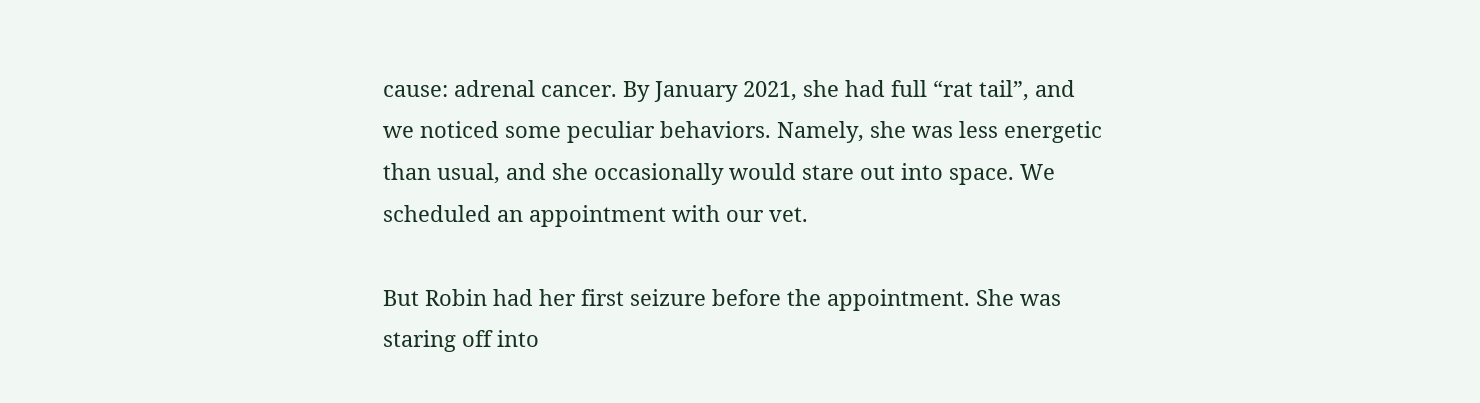cause: adrenal cancer. By January 2021, she had full “rat tail”, and we noticed some peculiar behaviors. Namely, she was less energetic than usual, and she occasionally would stare out into space. We scheduled an appointment with our vet.

But Robin had her first seizure before the appointment. She was staring off into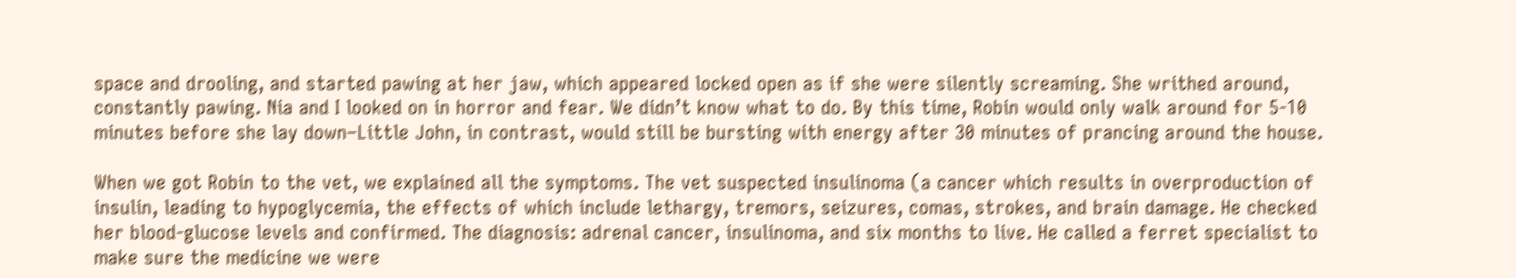space and drooling, and started pawing at her jaw, which appeared locked open as if she were silently screaming. She writhed around, constantly pawing. Nia and I looked on in horror and fear. We didn’t know what to do. By this time, Robin would only walk around for 5-10 minutes before she lay down–Little John, in contrast, would still be bursting with energy after 30 minutes of prancing around the house.

When we got Robin to the vet, we explained all the symptoms. The vet suspected insulinoma (a cancer which results in overproduction of insulin, leading to hypoglycemia, the effects of which include lethargy, tremors, seizures, comas, strokes, and brain damage. He checked her blood-glucose levels and confirmed. The diagnosis: adrenal cancer, insulinoma, and six months to live. He called a ferret specialist to make sure the medicine we were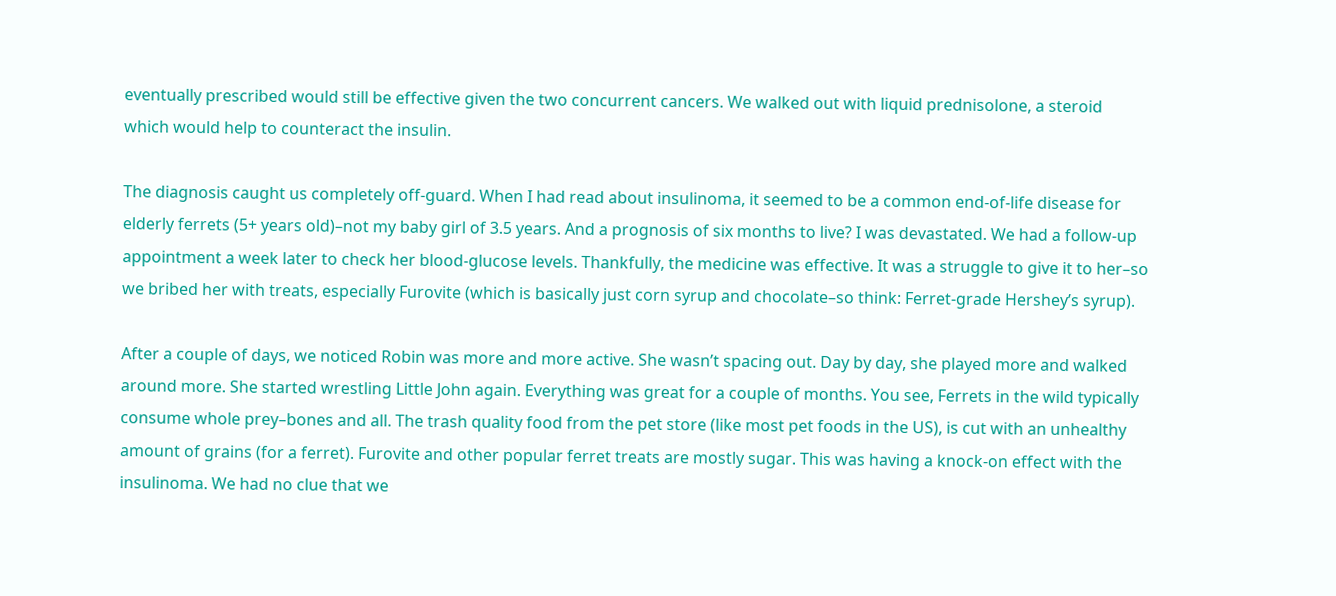eventually prescribed would still be effective given the two concurrent cancers. We walked out with liquid prednisolone, a steroid which would help to counteract the insulin.

The diagnosis caught us completely off-guard. When I had read about insulinoma, it seemed to be a common end-of-life disease for elderly ferrets (5+ years old)–not my baby girl of 3.5 years. And a prognosis of six months to live? I was devastated. We had a follow-up appointment a week later to check her blood-glucose levels. Thankfully, the medicine was effective. It was a struggle to give it to her–so we bribed her with treats, especially Furovite (which is basically just corn syrup and chocolate–so think: Ferret-grade Hershey’s syrup).

After a couple of days, we noticed Robin was more and more active. She wasn’t spacing out. Day by day, she played more and walked around more. She started wrestling Little John again. Everything was great for a couple of months. You see, Ferrets in the wild typically consume whole prey–bones and all. The trash quality food from the pet store (like most pet foods in the US), is cut with an unhealthy amount of grains (for a ferret). Furovite and other popular ferret treats are mostly sugar. This was having a knock-on effect with the insulinoma. We had no clue that we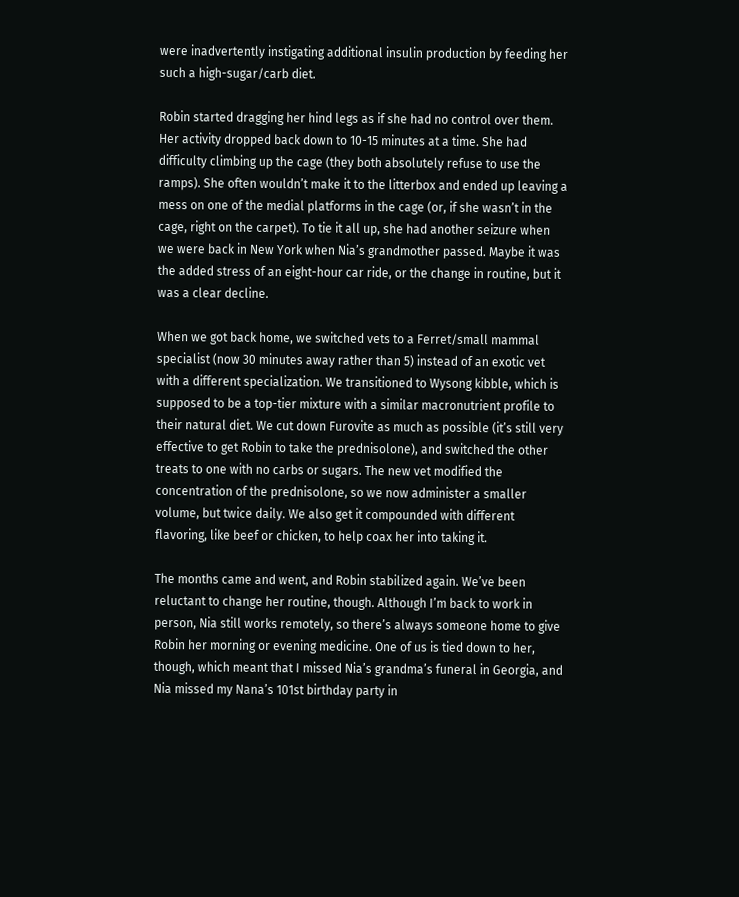were inadvertently instigating additional insulin production by feeding her such a high-sugar/carb diet.

Robin started dragging her hind legs as if she had no control over them. Her activity dropped back down to 10-15 minutes at a time. She had difficulty climbing up the cage (they both absolutely refuse to use the ramps). She often wouldn’t make it to the litterbox and ended up leaving a mess on one of the medial platforms in the cage (or, if she wasn’t in the cage, right on the carpet). To tie it all up, she had another seizure when we were back in New York when Nia’s grandmother passed. Maybe it was the added stress of an eight-hour car ride, or the change in routine, but it was a clear decline.

When we got back home, we switched vets to a Ferret/small mammal specialist (now 30 minutes away rather than 5) instead of an exotic vet with a different specialization. We transitioned to Wysong kibble, which is supposed to be a top-tier mixture with a similar macronutrient profile to their natural diet. We cut down Furovite as much as possible (it’s still very effective to get Robin to take the prednisolone), and switched the other treats to one with no carbs or sugars. The new vet modified the concentration of the prednisolone, so we now administer a smaller volume, but twice daily. We also get it compounded with different flavoring, like beef or chicken, to help coax her into taking it.

The months came and went, and Robin stabilized again. We’ve been reluctant to change her routine, though. Although I’m back to work in person, Nia still works remotely, so there’s always someone home to give Robin her morning or evening medicine. One of us is tied down to her, though, which meant that I missed Nia’s grandma’s funeral in Georgia, and Nia missed my Nana’s 101st birthday party in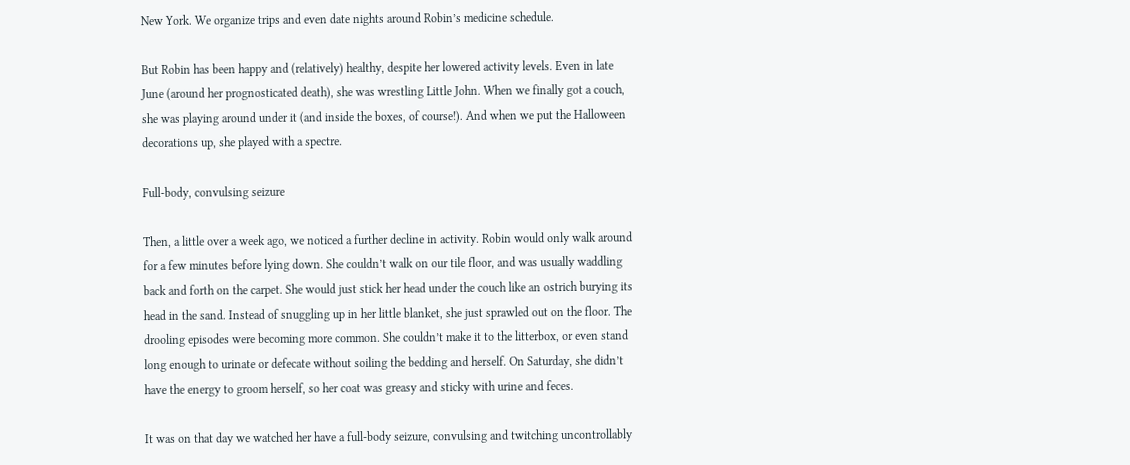New York. We organize trips and even date nights around Robin’s medicine schedule.

But Robin has been happy and (relatively) healthy, despite her lowered activity levels. Even in late June (around her prognosticated death), she was wrestling Little John. When we finally got a couch, she was playing around under it (and inside the boxes, of course!). And when we put the Halloween decorations up, she played with a spectre.

Full-body, convulsing seizure

Then, a little over a week ago, we noticed a further decline in activity. Robin would only walk around for a few minutes before lying down. She couldn’t walk on our tile floor, and was usually waddling back and forth on the carpet. She would just stick her head under the couch like an ostrich burying its head in the sand. Instead of snuggling up in her little blanket, she just sprawled out on the floor. The drooling episodes were becoming more common. She couldn’t make it to the litterbox, or even stand long enough to urinate or defecate without soiling the bedding and herself. On Saturday, she didn’t have the energy to groom herself, so her coat was greasy and sticky with urine and feces.

It was on that day we watched her have a full-body seizure, convulsing and twitching uncontrollably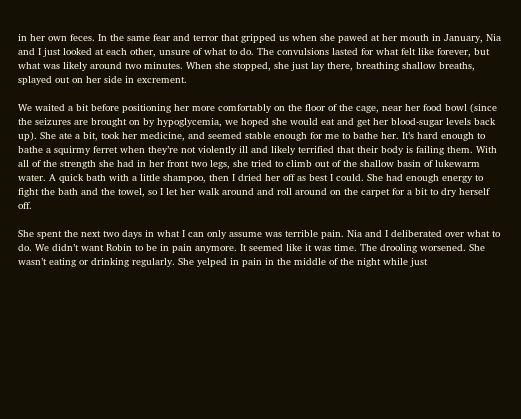in her own feces. In the same fear and terror that gripped us when she pawed at her mouth in January, Nia and I just looked at each other, unsure of what to do. The convulsions lasted for what felt like forever, but what was likely around two minutes. When she stopped, she just lay there, breathing shallow breaths, splayed out on her side in excrement.

We waited a bit before positioning her more comfortably on the floor of the cage, near her food bowl (since the seizures are brought on by hypoglycemia, we hoped she would eat and get her blood-sugar levels back up). She ate a bit, took her medicine, and seemed stable enough for me to bathe her. It’s hard enough to bathe a squirmy ferret when they’re not violently ill and likely terrified that their body is failing them. With all of the strength she had in her front two legs, she tried to climb out of the shallow basin of lukewarm water. A quick bath with a little shampoo, then I dried her off as best I could. She had enough energy to fight the bath and the towel, so I let her walk around and roll around on the carpet for a bit to dry herself off.

She spent the next two days in what I can only assume was terrible pain. Nia and I deliberated over what to do. We didn’t want Robin to be in pain anymore. It seemed like it was time. The drooling worsened. She wasn’t eating or drinking regularly. She yelped in pain in the middle of the night while just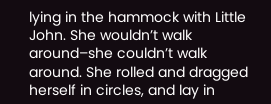lying in the hammock with Little John. She wouldn’t walk around–she couldn’t walk around. She rolled and dragged herself in circles, and lay in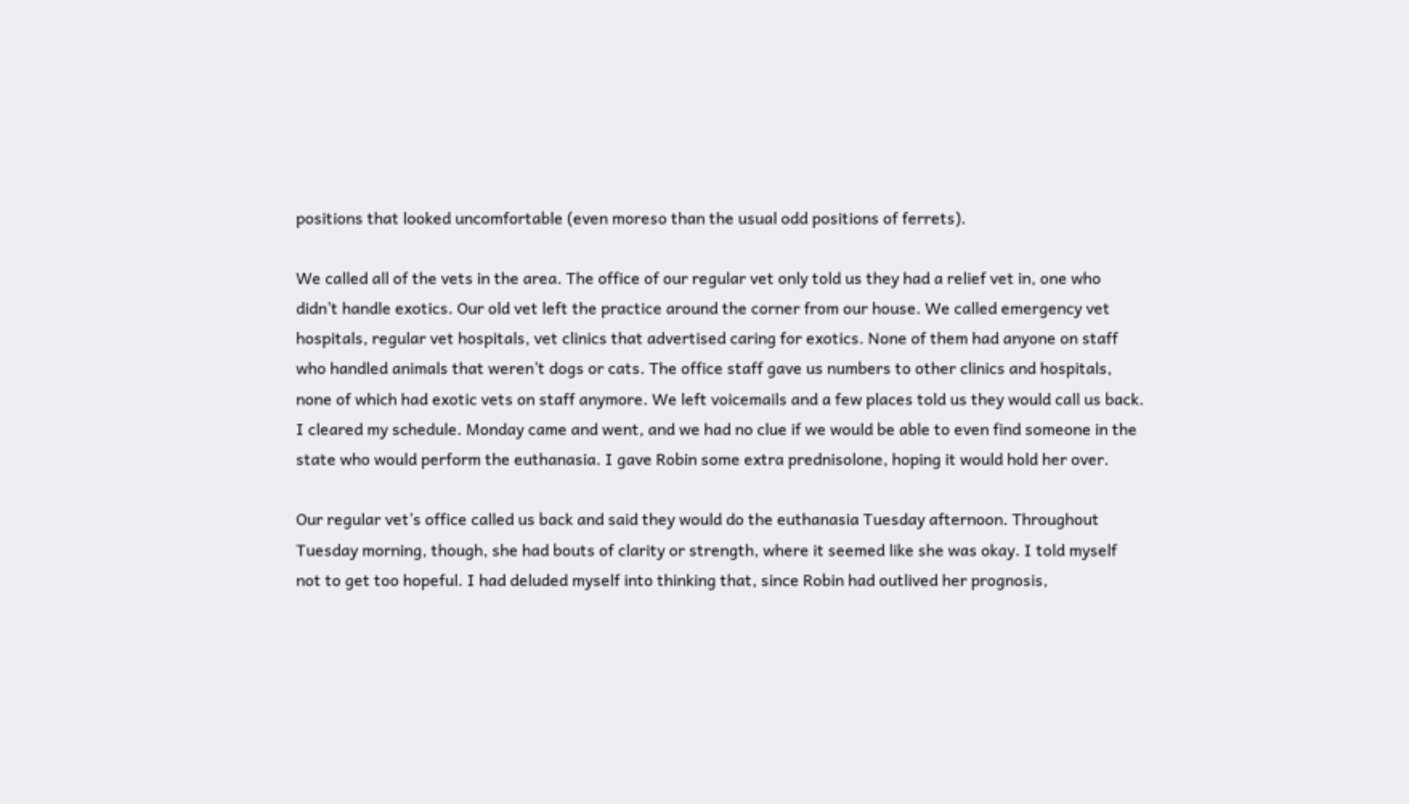positions that looked uncomfortable (even moreso than the usual odd positions of ferrets).

We called all of the vets in the area. The office of our regular vet only told us they had a relief vet in, one who didn’t handle exotics. Our old vet left the practice around the corner from our house. We called emergency vet hospitals, regular vet hospitals, vet clinics that advertised caring for exotics. None of them had anyone on staff who handled animals that weren’t dogs or cats. The office staff gave us numbers to other clinics and hospitals, none of which had exotic vets on staff anymore. We left voicemails and a few places told us they would call us back. I cleared my schedule. Monday came and went, and we had no clue if we would be able to even find someone in the state who would perform the euthanasia. I gave Robin some extra prednisolone, hoping it would hold her over.

Our regular vet’s office called us back and said they would do the euthanasia Tuesday afternoon. Throughout Tuesday morning, though, she had bouts of clarity or strength, where it seemed like she was okay. I told myself not to get too hopeful. I had deluded myself into thinking that, since Robin had outlived her prognosis,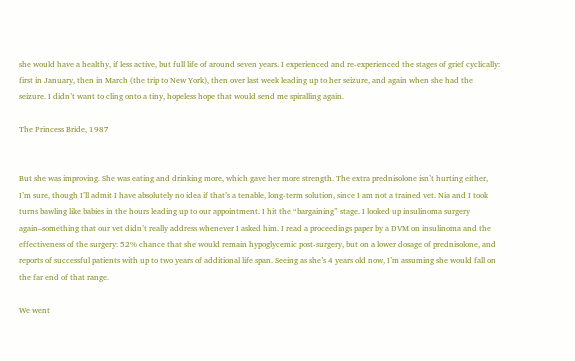she would have a healthy, if less active, but full life of around seven years. I experienced and re-experienced the stages of grief cyclically: first in January, then in March (the trip to New York), then over last week leading up to her seizure, and again when she had the seizure. I didn’t want to cling onto a tiny, hopeless hope that would send me spiralling again.

The Princess Bride, 1987


But she was improving. She was eating and drinking more, which gave her more strength. The extra prednisolone isn’t hurting either, I’m sure, though I’ll admit I have absolutely no idea if that’s a tenable, long-term solution, since I am not a trained vet. Nia and I took turns bawling like babies in the hours leading up to our appointment. I hit the “bargaining” stage. I looked up insulinoma surgery again–something that our vet didn’t really address whenever I asked him. I read a proceedings paper by a DVM on insulinoma and the effectiveness of the surgery: 52% chance that she would remain hypoglycemic post-surgery, but on a lower dosage of prednisolone, and reports of successful patients with up to two years of additional life span. Seeing as she’s 4 years old now, I’m assuming she would fall on the far end of that range.

We went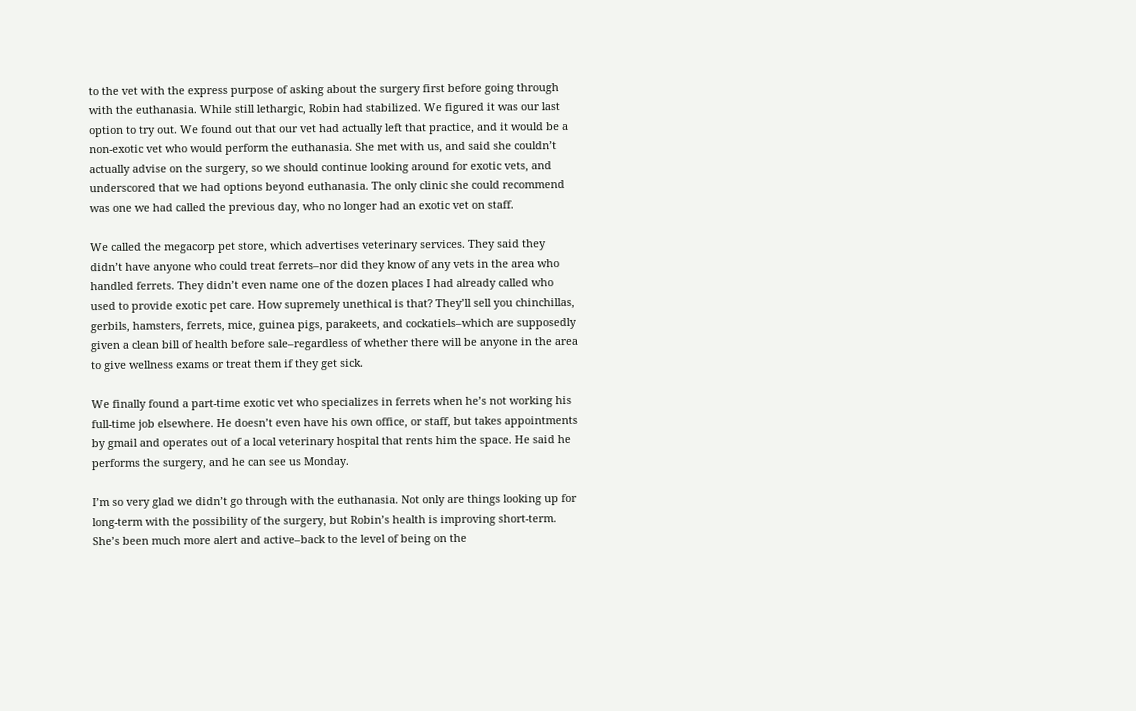to the vet with the express purpose of asking about the surgery first before going through with the euthanasia. While still lethargic, Robin had stabilized. We figured it was our last option to try out. We found out that our vet had actually left that practice, and it would be a non-exotic vet who would perform the euthanasia. She met with us, and said she couldn’t actually advise on the surgery, so we should continue looking around for exotic vets, and underscored that we had options beyond euthanasia. The only clinic she could recommend was one we had called the previous day, who no longer had an exotic vet on staff.

We called the megacorp pet store, which advertises veterinary services. They said they didn’t have anyone who could treat ferrets–nor did they know of any vets in the area who handled ferrets. They didn’t even name one of the dozen places I had already called who used to provide exotic pet care. How supremely unethical is that? They’ll sell you chinchillas, gerbils, hamsters, ferrets, mice, guinea pigs, parakeets, and cockatiels–which are supposedly given a clean bill of health before sale–regardless of whether there will be anyone in the area to give wellness exams or treat them if they get sick.

We finally found a part-time exotic vet who specializes in ferrets when he’s not working his full-time job elsewhere. He doesn’t even have his own office, or staff, but takes appointments by gmail and operates out of a local veterinary hospital that rents him the space. He said he performs the surgery, and he can see us Monday.

I’m so very glad we didn’t go through with the euthanasia. Not only are things looking up for long-term with the possibility of the surgery, but Robin’s health is improving short-term. She’s been much more alert and active–back to the level of being on the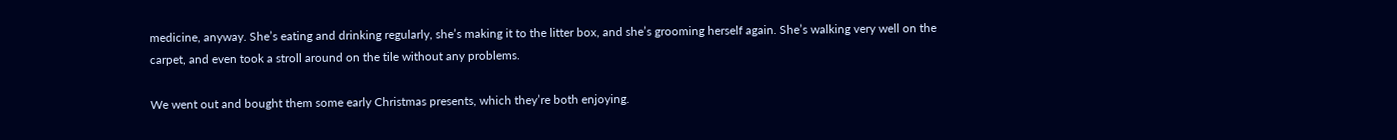medicine, anyway. She’s eating and drinking regularly, she’s making it to the litter box, and she’s grooming herself again. She’s walking very well on the carpet, and even took a stroll around on the tile without any problems.

We went out and bought them some early Christmas presents, which they’re both enjoying.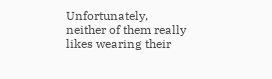Unfortunately, neither of them really likes wearing their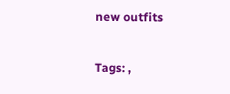new outfits

Tags: ,